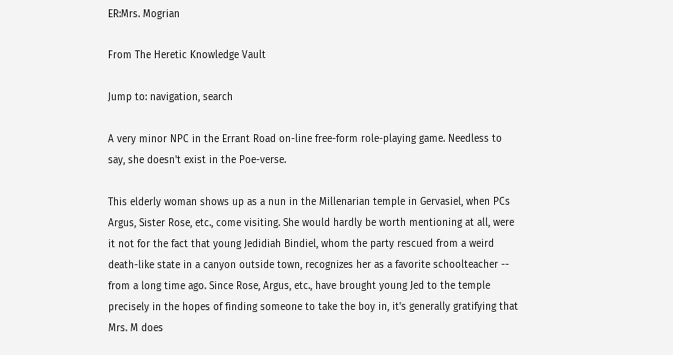ER:Mrs. Mogrian

From The Heretic Knowledge Vault

Jump to: navigation, search

A very minor NPC in the Errant Road on-line free-form role-playing game. Needless to say, she doesn't exist in the Poe-verse.

This elderly woman shows up as a nun in the Millenarian temple in Gervasiel, when PCs Argus, Sister Rose, etc., come visiting. She would hardly be worth mentioning at all, were it not for the fact that young Jedidiah Bindiel, whom the party rescued from a weird death-like state in a canyon outside town, recognizes her as a favorite schoolteacher -- from a long time ago. Since Rose, Argus, etc., have brought young Jed to the temple precisely in the hopes of finding someone to take the boy in, it's generally gratifying that Mrs. M does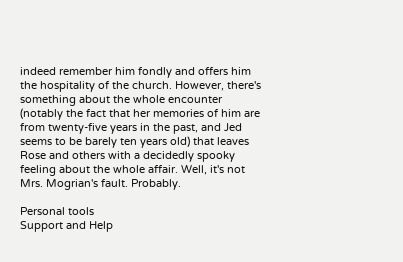indeed remember him fondly and offers him the hospitality of the church. However, there's something about the whole encounter (notably the fact that her memories of him are from twenty-five years in the past, and Jed seems to be barely ten years old) that leaves Rose and others with a decidedly spooky feeling about the whole affair. Well, it's not Mrs. Mogrian's fault. Probably.

Personal tools
Support and Help